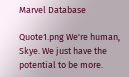Marvel Database

Quote1.png We're human, Skye. We just have the potential to be more.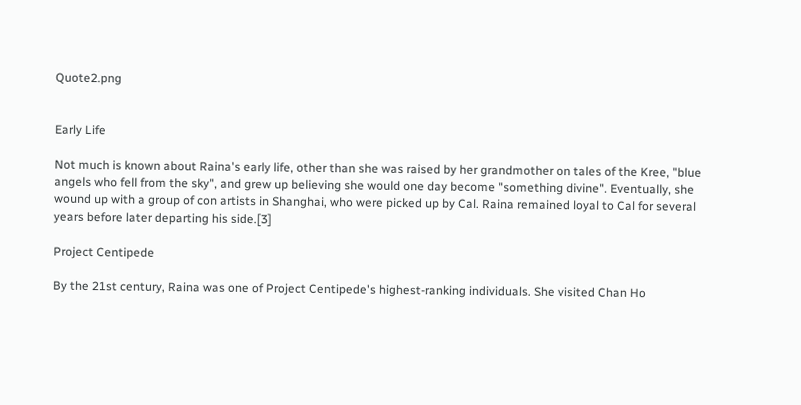Quote2.png


Early Life

Not much is known about Raina's early life, other than she was raised by her grandmother on tales of the Kree, "blue angels who fell from the sky", and grew up believing she would one day become "something divine". Eventually, she wound up with a group of con artists in Shanghai, who were picked up by Cal. Raina remained loyal to Cal for several years before later departing his side.[3]

Project Centipede

By the 21st century, Raina was one of Project Centipede's highest-ranking individuals. She visited Chan Ho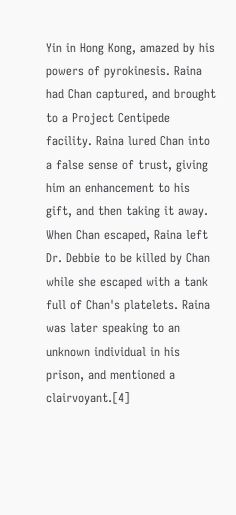Yin in Hong Kong, amazed by his powers of pyrokinesis. Raina had Chan captured, and brought to a Project Centipede facility. Raina lured Chan into a false sense of trust, giving him an enhancement to his gift, and then taking it away. When Chan escaped, Raina left Dr. Debbie to be killed by Chan while she escaped with a tank full of Chan's platelets. Raina was later speaking to an unknown individual in his prison, and mentioned a clairvoyant.[4]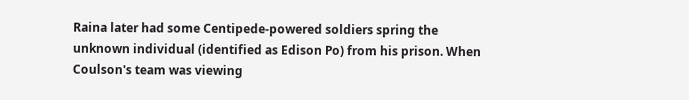Raina later had some Centipede-powered soldiers spring the unknown individual (identified as Edison Po) from his prison. When Coulson's team was viewing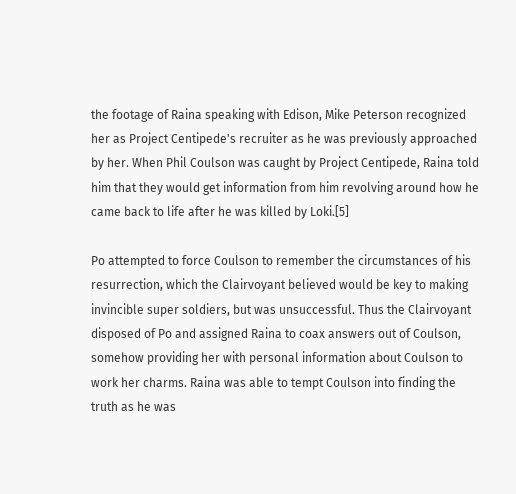the footage of Raina speaking with Edison, Mike Peterson recognized her as Project Centipede's recruiter as he was previously approached by her. When Phil Coulson was caught by Project Centipede, Raina told him that they would get information from him revolving around how he came back to life after he was killed by Loki.[5]

Po attempted to force Coulson to remember the circumstances of his resurrection, which the Clairvoyant believed would be key to making invincible super soldiers, but was unsuccessful. Thus the Clairvoyant disposed of Po and assigned Raina to coax answers out of Coulson, somehow providing her with personal information about Coulson to work her charms. Raina was able to tempt Coulson into finding the truth as he was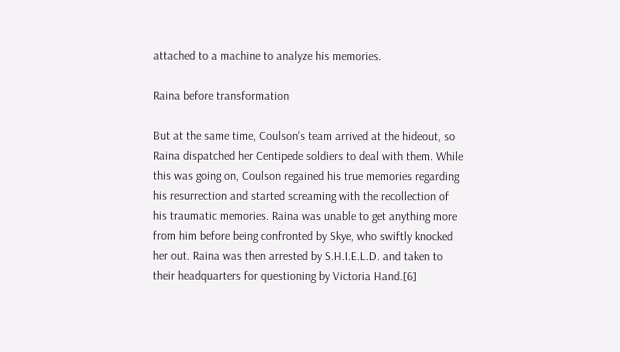attached to a machine to analyze his memories.

Raina before transformation

But at the same time, Coulson's team arrived at the hideout, so Raina dispatched her Centipede soldiers to deal with them. While this was going on, Coulson regained his true memories regarding his resurrection and started screaming with the recollection of his traumatic memories. Raina was unable to get anything more from him before being confronted by Skye, who swiftly knocked her out. Raina was then arrested by S.H.I.E.L.D. and taken to their headquarters for questioning by Victoria Hand.[6]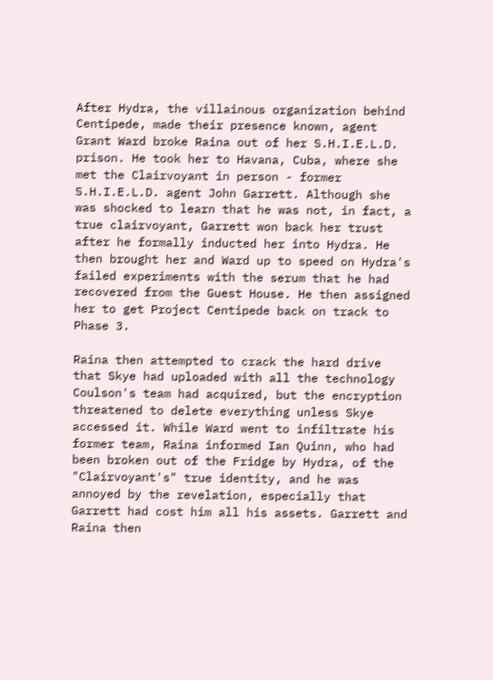After Hydra, the villainous organization behind Centipede, made their presence known, agent Grant Ward broke Raina out of her S.H.I.E.L.D. prison. He took her to Havana, Cuba, where she met the Clairvoyant in person - former S.H.I.E.L.D. agent John Garrett. Although she was shocked to learn that he was not, in fact, a true clairvoyant, Garrett won back her trust after he formally inducted her into Hydra. He then brought her and Ward up to speed on Hydra's failed experiments with the serum that he had recovered from the Guest House. He then assigned her to get Project Centipede back on track to Phase 3.

Raina then attempted to crack the hard drive that Skye had uploaded with all the technology Coulson's team had acquired, but the encryption threatened to delete everything unless Skye accessed it. While Ward went to infiltrate his former team, Raina informed Ian Quinn, who had been broken out of the Fridge by Hydra, of the "Clairvoyant's" true identity, and he was annoyed by the revelation, especially that Garrett had cost him all his assets. Garrett and Raina then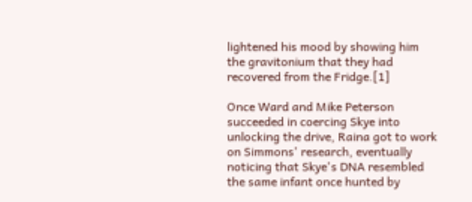lightened his mood by showing him the gravitonium that they had recovered from the Fridge.[1]

Once Ward and Mike Peterson succeeded in coercing Skye into unlocking the drive, Raina got to work on Simmons' research, eventually noticing that Skye's DNA resembled the same infant once hunted by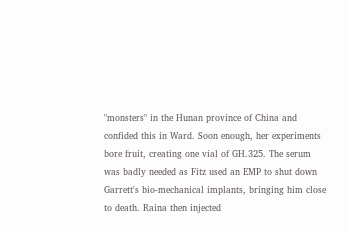"monsters" in the Hunan province of China and confided this in Ward. Soon enough, her experiments bore fruit, creating one vial of GH.325. The serum was badly needed as Fitz used an EMP to shut down Garrett's bio-mechanical implants, bringing him close to death. Raina then injected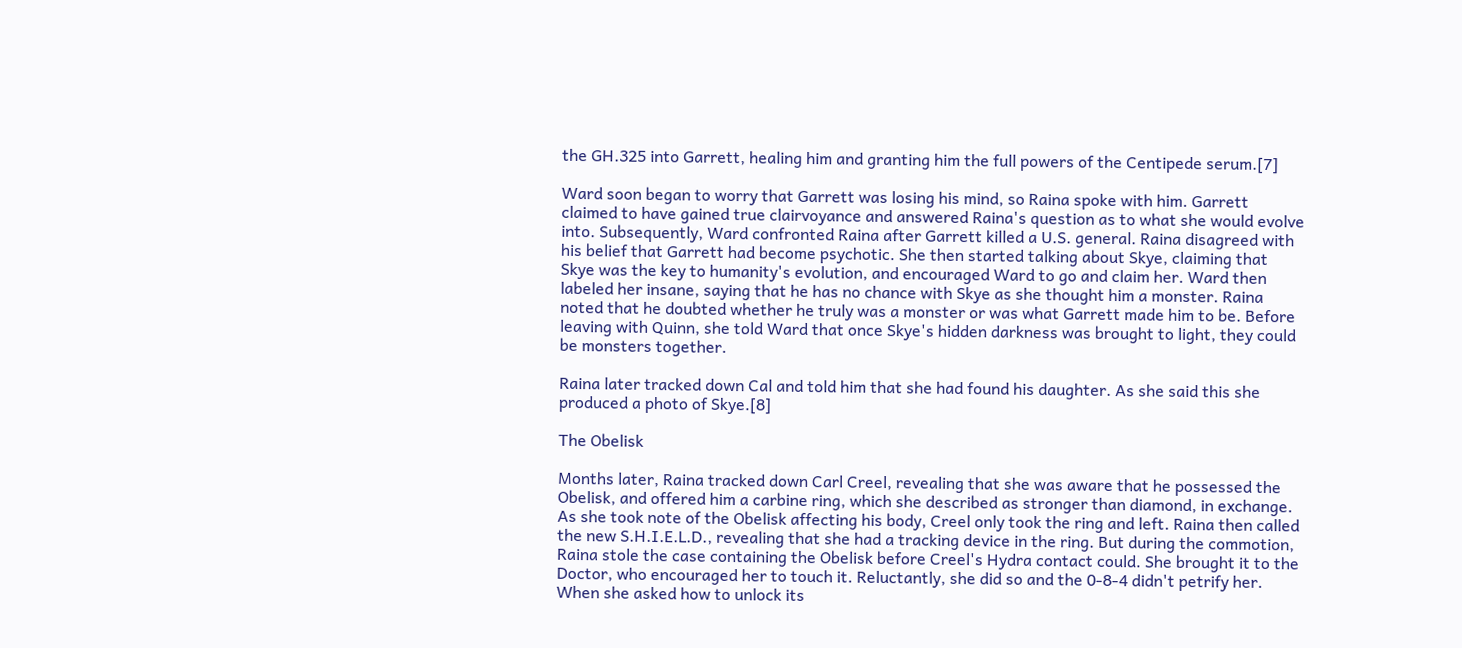the GH.325 into Garrett, healing him and granting him the full powers of the Centipede serum.[7]

Ward soon began to worry that Garrett was losing his mind, so Raina spoke with him. Garrett claimed to have gained true clairvoyance and answered Raina's question as to what she would evolve into. Subsequently, Ward confronted Raina after Garrett killed a U.S. general. Raina disagreed with his belief that Garrett had become psychotic. She then started talking about Skye, claiming that Skye was the key to humanity's evolution, and encouraged Ward to go and claim her. Ward then labeled her insane, saying that he has no chance with Skye as she thought him a monster. Raina noted that he doubted whether he truly was a monster or was what Garrett made him to be. Before leaving with Quinn, she told Ward that once Skye's hidden darkness was brought to light, they could be monsters together.

Raina later tracked down Cal and told him that she had found his daughter. As she said this she produced a photo of Skye.[8]

The Obelisk

Months later, Raina tracked down Carl Creel, revealing that she was aware that he possessed the Obelisk, and offered him a carbine ring, which she described as stronger than diamond, in exchange. As she took note of the Obelisk affecting his body, Creel only took the ring and left. Raina then called the new S.H.I.E.L.D., revealing that she had a tracking device in the ring. But during the commotion, Raina stole the case containing the Obelisk before Creel's Hydra contact could. She brought it to the Doctor, who encouraged her to touch it. Reluctantly, she did so and the 0-8-4 didn't petrify her. When she asked how to unlock its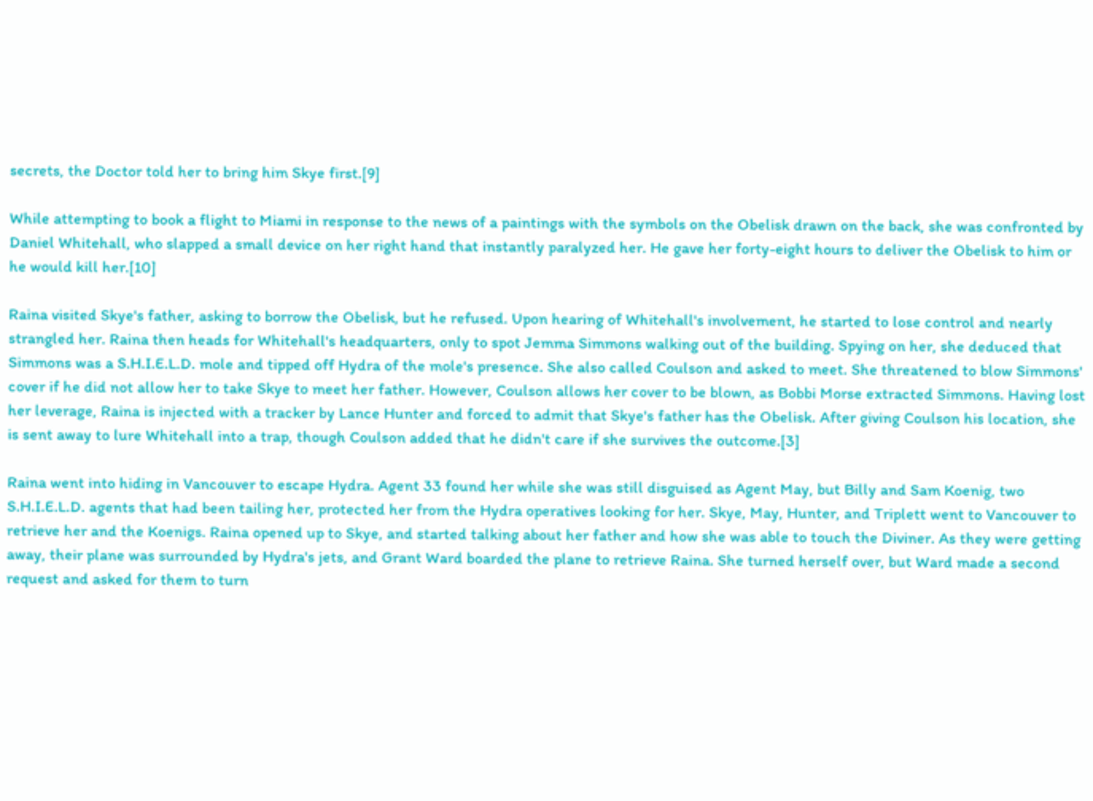secrets, the Doctor told her to bring him Skye first.[9]

While attempting to book a flight to Miami in response to the news of a paintings with the symbols on the Obelisk drawn on the back, she was confronted by Daniel Whitehall, who slapped a small device on her right hand that instantly paralyzed her. He gave her forty-eight hours to deliver the Obelisk to him or he would kill her.[10]

Raina visited Skye's father, asking to borrow the Obelisk, but he refused. Upon hearing of Whitehall's involvement, he started to lose control and nearly strangled her. Raina then heads for Whitehall's headquarters, only to spot Jemma Simmons walking out of the building. Spying on her, she deduced that Simmons was a S.H.I.E.L.D. mole and tipped off Hydra of the mole's presence. She also called Coulson and asked to meet. She threatened to blow Simmons' cover if he did not allow her to take Skye to meet her father. However, Coulson allows her cover to be blown, as Bobbi Morse extracted Simmons. Having lost her leverage, Raina is injected with a tracker by Lance Hunter and forced to admit that Skye's father has the Obelisk. After giving Coulson his location, she is sent away to lure Whitehall into a trap, though Coulson added that he didn't care if she survives the outcome.[3]

Raina went into hiding in Vancouver to escape Hydra. Agent 33 found her while she was still disguised as Agent May, but Billy and Sam Koenig, two S.H.I.E.L.D. agents that had been tailing her, protected her from the Hydra operatives looking for her. Skye, May, Hunter, and Triplett went to Vancouver to retrieve her and the Koenigs. Raina opened up to Skye, and started talking about her father and how she was able to touch the Diviner. As they were getting away, their plane was surrounded by Hydra's jets, and Grant Ward boarded the plane to retrieve Raina. She turned herself over, but Ward made a second request and asked for them to turn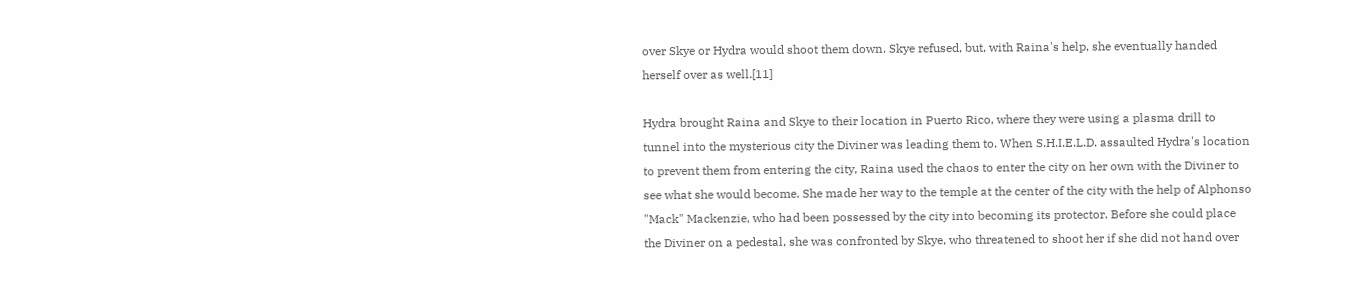over Skye or Hydra would shoot them down. Skye refused, but, with Raina's help, she eventually handed herself over as well.[11]

Hydra brought Raina and Skye to their location in Puerto Rico, where they were using a plasma drill to tunnel into the mysterious city the Diviner was leading them to. When S.H.I.E.L.D. assaulted Hydra's location to prevent them from entering the city, Raina used the chaos to enter the city on her own with the Diviner to see what she would become. She made her way to the temple at the center of the city with the help of Alphonso "Mack" Mackenzie, who had been possessed by the city into becoming its protector. Before she could place the Diviner on a pedestal, she was confronted by Skye, who threatened to shoot her if she did not hand over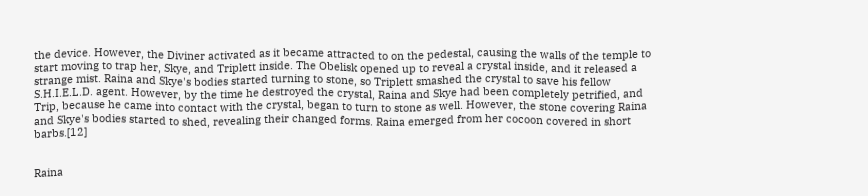the device. However, the Diviner activated as it became attracted to on the pedestal, causing the walls of the temple to start moving to trap her, Skye, and Triplett inside. The Obelisk opened up to reveal a crystal inside, and it released a strange mist. Raina and Skye's bodies started turning to stone, so Triplett smashed the crystal to save his fellow S.H.I.E.L.D. agent. However, by the time he destroyed the crystal, Raina and Skye had been completely petrified, and Trip, because he came into contact with the crystal, began to turn to stone as well. However, the stone covering Raina and Skye's bodies started to shed, revealing their changed forms. Raina emerged from her cocoon covered in short barbs.[12]


Raina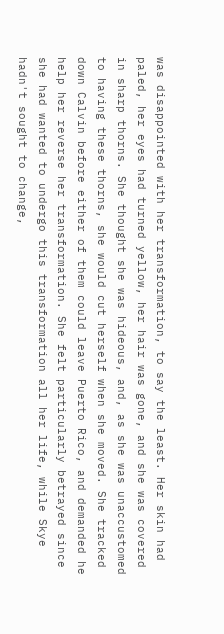was disappointed with her transformation, to say the least. Her skin had paled, her eyes had turned yellow, her hair was gone, and she was covered in sharp thorns. She thought she was hideous, and, as she was unaccustomed to having these thorns, she would cut herself when she moved. She tracked down Calvin before either of them could leave Puerto Rico, and demanded he help her reverse her transformation. She felt particularly betrayed since she had wanted to undergo this transformation all her life, while Skye hadn't sought to change,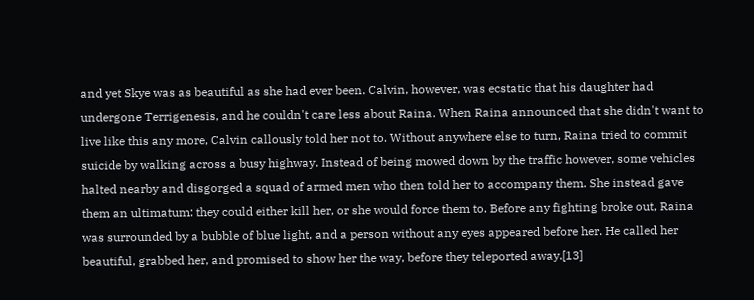and yet Skye was as beautiful as she had ever been. Calvin, however, was ecstatic that his daughter had undergone Terrigenesis, and he couldn't care less about Raina. When Raina announced that she didn't want to live like this any more, Calvin callously told her not to. Without anywhere else to turn, Raina tried to commit suicide by walking across a busy highway. Instead of being mowed down by the traffic however, some vehicles halted nearby and disgorged a squad of armed men who then told her to accompany them. She instead gave them an ultimatum: they could either kill her, or she would force them to. Before any fighting broke out, Raina was surrounded by a bubble of blue light, and a person without any eyes appeared before her. He called her beautiful, grabbed her, and promised to show her the way, before they teleported away.[13]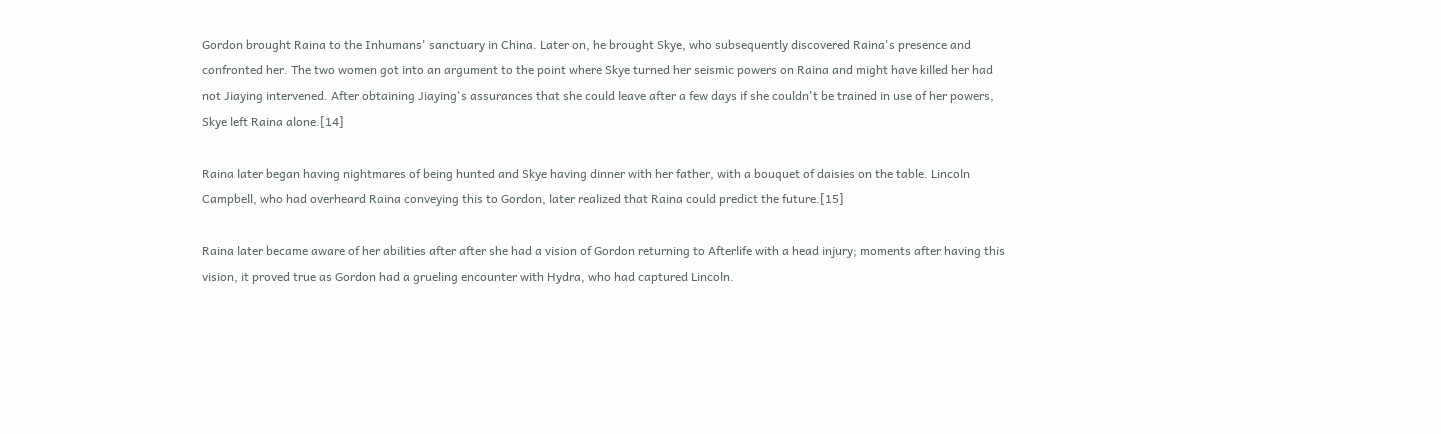Gordon brought Raina to the Inhumans' sanctuary in China. Later on, he brought Skye, who subsequently discovered Raina's presence and confronted her. The two women got into an argument to the point where Skye turned her seismic powers on Raina and might have killed her had not Jiaying intervened. After obtaining Jiaying's assurances that she could leave after a few days if she couldn't be trained in use of her powers, Skye left Raina alone.[14]

Raina later began having nightmares of being hunted and Skye having dinner with her father, with a bouquet of daisies on the table. Lincoln Campbell, who had overheard Raina conveying this to Gordon, later realized that Raina could predict the future.[15]

Raina later became aware of her abilities after after she had a vision of Gordon returning to Afterlife with a head injury; moments after having this vision, it proved true as Gordon had a grueling encounter with Hydra, who had captured Lincoln.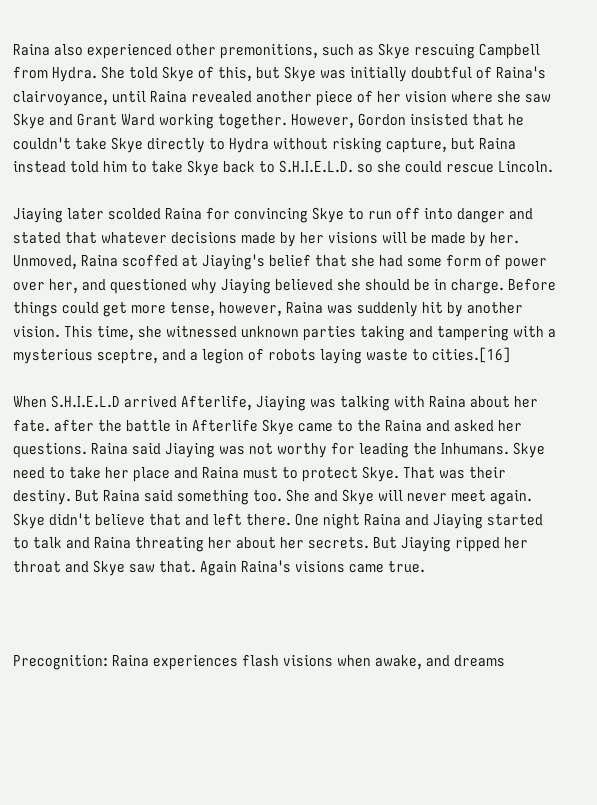Raina also experienced other premonitions, such as Skye rescuing Campbell from Hydra. She told Skye of this, but Skye was initially doubtful of Raina's clairvoyance, until Raina revealed another piece of her vision where she saw Skye and Grant Ward working together. However, Gordon insisted that he couldn't take Skye directly to Hydra without risking capture, but Raina instead told him to take Skye back to S.H.I.E.L.D. so she could rescue Lincoln.

Jiaying later scolded Raina for convincing Skye to run off into danger and stated that whatever decisions made by her visions will be made by her. Unmoved, Raina scoffed at Jiaying's belief that she had some form of power over her, and questioned why Jiaying believed she should be in charge. Before things could get more tense, however, Raina was suddenly hit by another vision. This time, she witnessed unknown parties taking and tampering with a mysterious sceptre, and a legion of robots laying waste to cities.[16]

When S.H.I.E.L.D arrived Afterlife, Jiaying was talking with Raina about her fate. after the battle in Afterlife Skye came to the Raina and asked her questions. Raina said Jiaying was not worthy for leading the Inhumans. Skye need to take her place and Raina must to protect Skye. That was their destiny. But Raina said something too. She and Skye will never meet again. Skye didn't believe that and left there. One night Raina and Jiaying started to talk and Raina threating her about her secrets. But Jiaying ripped her throat and Skye saw that. Again Raina's visions came true.



Precognition: Raina experiences flash visions when awake, and dreams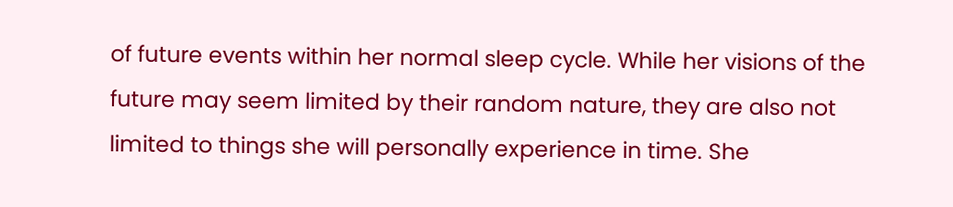of future events within her normal sleep cycle. While her visions of the future may seem limited by their random nature, they are also not limited to things she will personally experience in time. She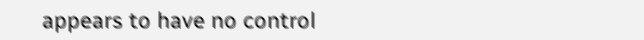appears to have no control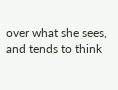over what she sees, and tends to think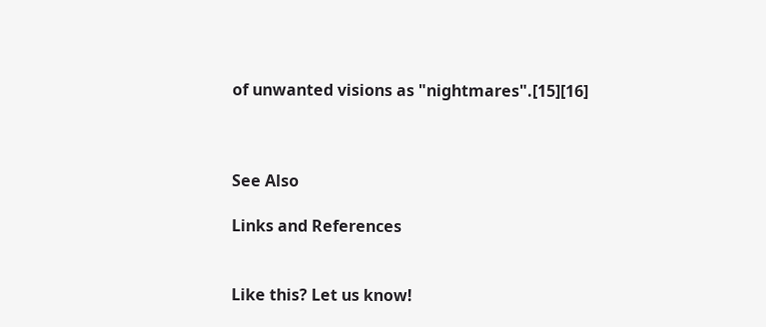of unwanted visions as "nightmares".[15][16]



See Also

Links and References


Like this? Let us know!